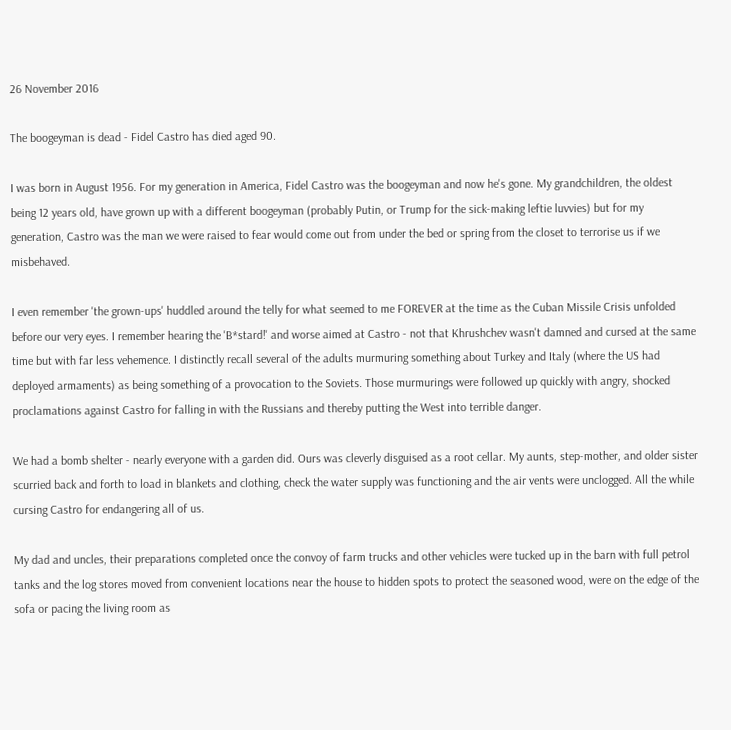26 November 2016

The boogeyman is dead - Fidel Castro has died aged 90.

I was born in August 1956. For my generation in America, Fidel Castro was the boogeyman and now he's gone. My grandchildren, the oldest being 12 years old, have grown up with a different boogeyman (probably Putin, or Trump for the sick-making leftie luvvies) but for my generation, Castro was the man we were raised to fear would come out from under the bed or spring from the closet to terrorise us if we misbehaved.

I even remember 'the grown-ups' huddled around the telly for what seemed to me FOREVER at the time as the Cuban Missile Crisis unfolded before our very eyes. I remember hearing the 'B*stard!' and worse aimed at Castro - not that Khrushchev wasn't damned and cursed at the same time but with far less vehemence. I distinctly recall several of the adults murmuring something about Turkey and Italy (where the US had deployed armaments) as being something of a provocation to the Soviets. Those murmurings were followed up quickly with angry, shocked proclamations against Castro for falling in with the Russians and thereby putting the West into terrible danger.

We had a bomb shelter - nearly everyone with a garden did. Ours was cleverly disguised as a root cellar. My aunts, step-mother, and older sister scurried back and forth to load in blankets and clothing, check the water supply was functioning and the air vents were unclogged. All the while cursing Castro for endangering all of us.

My dad and uncles, their preparations completed once the convoy of farm trucks and other vehicles were tucked up in the barn with full petrol tanks and the log stores moved from convenient locations near the house to hidden spots to protect the seasoned wood, were on the edge of the sofa or pacing the living room as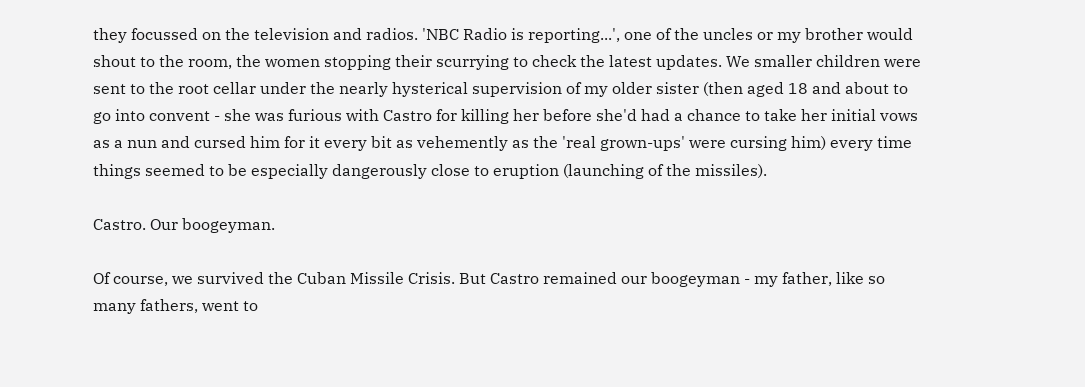they focussed on the television and radios. 'NBC Radio is reporting...', one of the uncles or my brother would shout to the room, the women stopping their scurrying to check the latest updates. We smaller children were sent to the root cellar under the nearly hysterical supervision of my older sister (then aged 18 and about to go into convent - she was furious with Castro for killing her before she'd had a chance to take her initial vows as a nun and cursed him for it every bit as vehemently as the 'real grown-ups' were cursing him) every time things seemed to be especially dangerously close to eruption (launching of the missiles).

Castro. Our boogeyman.

Of course, we survived the Cuban Missile Crisis. But Castro remained our boogeyman - my father, like so many fathers, went to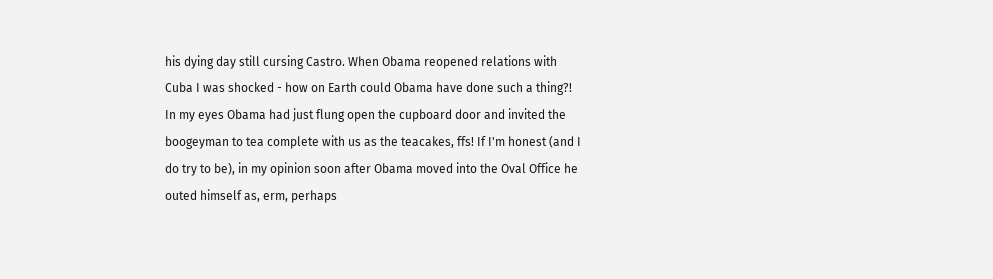his dying day still cursing Castro. When Obama reopened relations with Cuba I was shocked - how on Earth could Obama have done such a thing?! In my eyes Obama had just flung open the cupboard door and invited the boogeyman to tea complete with us as the teacakes, ffs! If I'm honest (and I do try to be), in my opinion soon after Obama moved into the Oval Office he outed himself as, erm, perhaps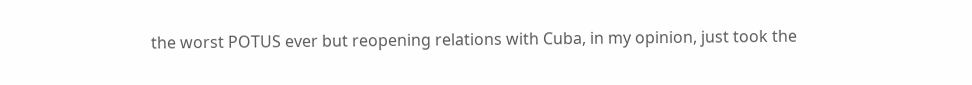the worst POTUS ever but reopening relations with Cuba, in my opinion, just took the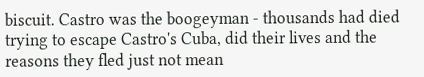biscuit. Castro was the boogeyman - thousands had died trying to escape Castro's Cuba, did their lives and the reasons they fled just not mean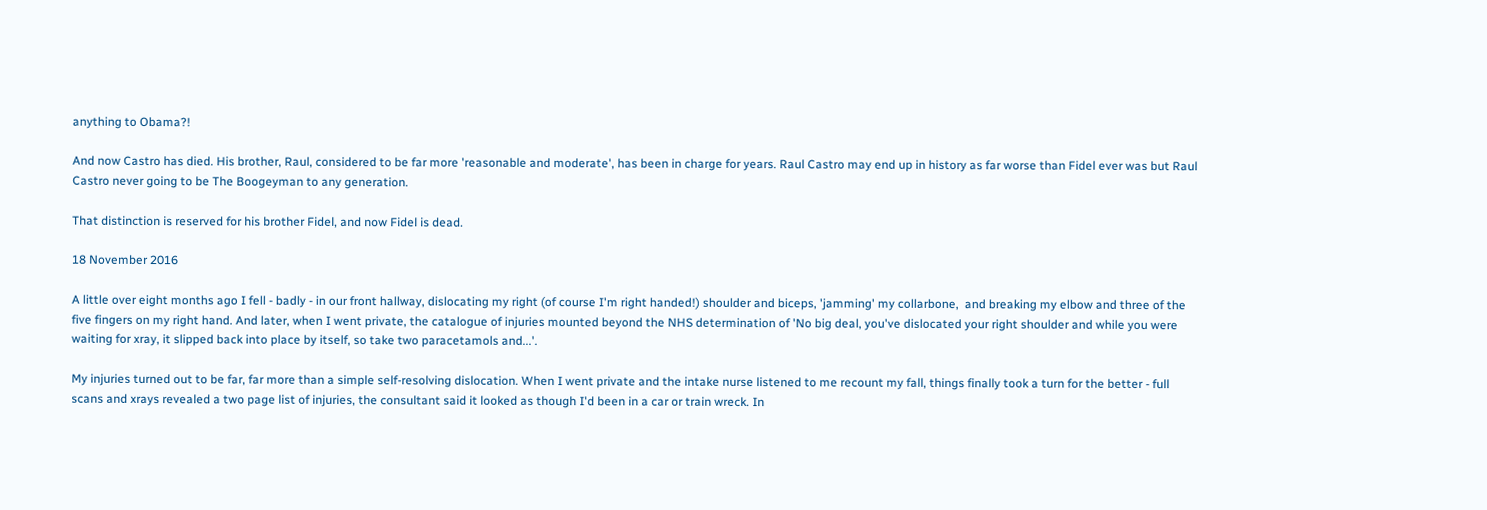anything to Obama?!

And now Castro has died. His brother, Raul, considered to be far more 'reasonable and moderate', has been in charge for years. Raul Castro may end up in history as far worse than Fidel ever was but Raul Castro never going to be The Boogeyman to any generation.

That distinction is reserved for his brother Fidel, and now Fidel is dead.

18 November 2016

A little over eight months ago I fell - badly - in our front hallway, dislocating my right (of course I'm right handed!) shoulder and biceps, 'jamming' my collarbone,  and breaking my elbow and three of the five fingers on my right hand. And later, when I went private, the catalogue of injuries mounted beyond the NHS determination of 'No big deal, you've dislocated your right shoulder and while you were waiting for xray, it slipped back into place by itself, so take two paracetamols and...'.

My injuries turned out to be far, far more than a simple self-resolving dislocation. When I went private and the intake nurse listened to me recount my fall, things finally took a turn for the better - full scans and xrays revealed a two page list of injuries, the consultant said it looked as though I'd been in a car or train wreck. In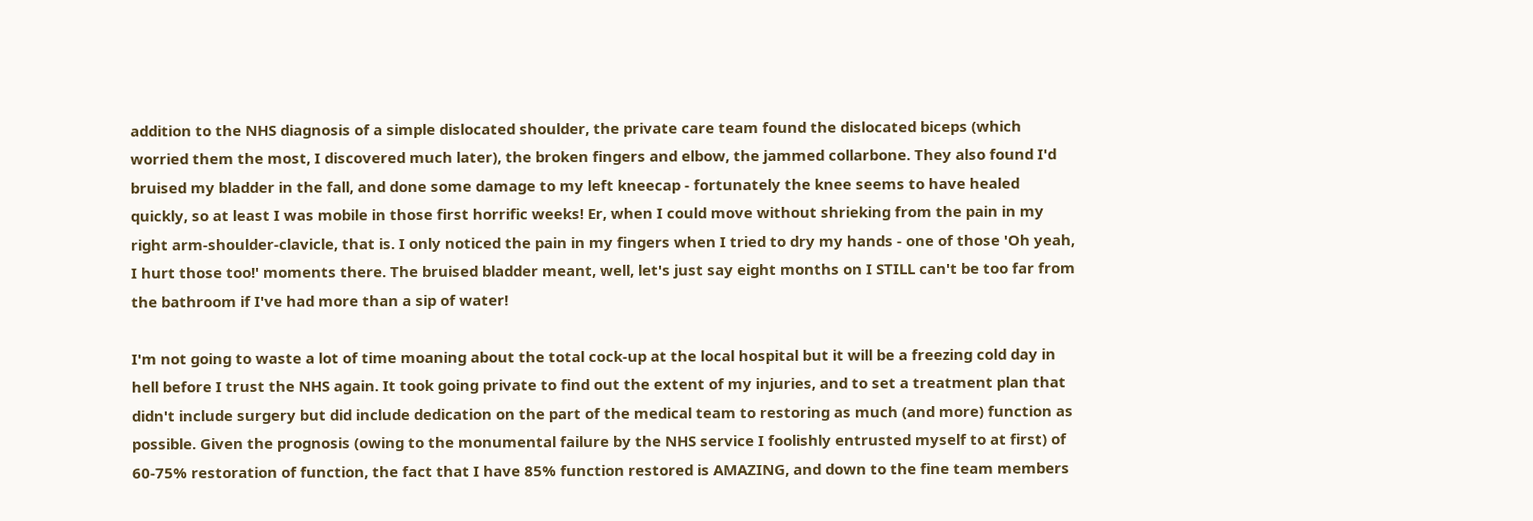addition to the NHS diagnosis of a simple dislocated shoulder, the private care team found the dislocated biceps (which worried them the most, I discovered much later), the broken fingers and elbow, the jammed collarbone. They also found I'd bruised my bladder in the fall, and done some damage to my left kneecap - fortunately the knee seems to have healed quickly, so at least I was mobile in those first horrific weeks! Er, when I could move without shrieking from the pain in my right arm-shoulder-clavicle, that is. I only noticed the pain in my fingers when I tried to dry my hands - one of those 'Oh yeah, I hurt those too!' moments there. The bruised bladder meant, well, let's just say eight months on I STILL can't be too far from the bathroom if I've had more than a sip of water!

I'm not going to waste a lot of time moaning about the total cock-up at the local hospital but it will be a freezing cold day in hell before I trust the NHS again. It took going private to find out the extent of my injuries, and to set a treatment plan that didn't include surgery but did include dedication on the part of the medical team to restoring as much (and more) function as possible. Given the prognosis (owing to the monumental failure by the NHS service I foolishly entrusted myself to at first) of 60-75% restoration of function, the fact that I have 85% function restored is AMAZING, and down to the fine team members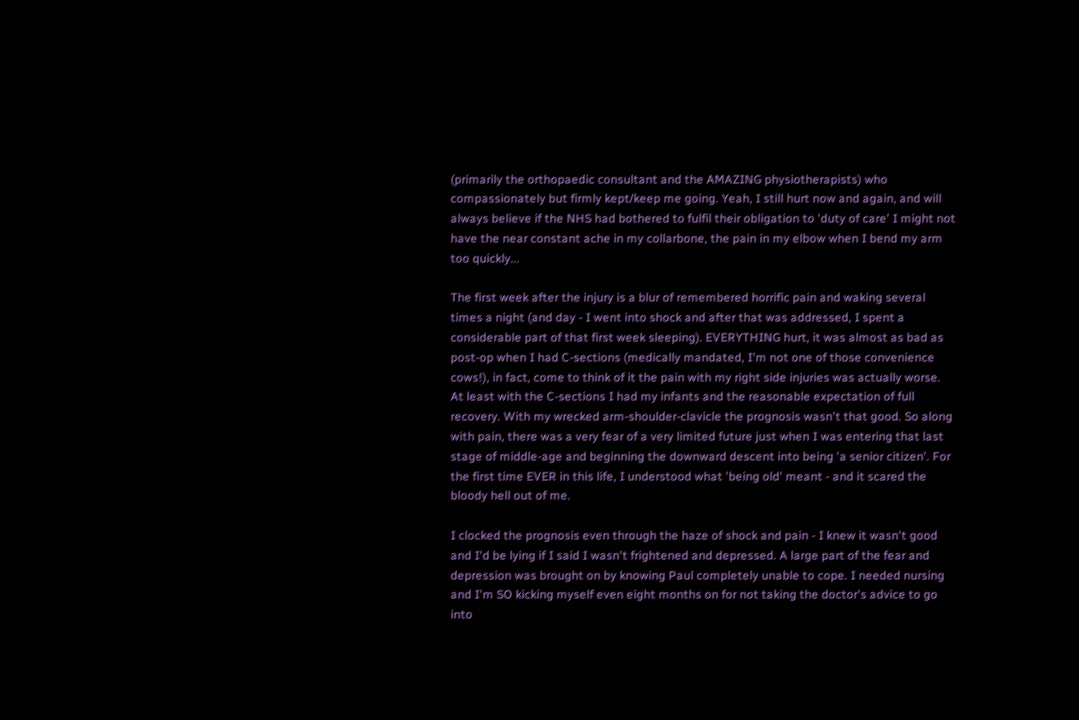(primarily the orthopaedic consultant and the AMAZING physiotherapists) who compassionately but firmly kept/keep me going. Yeah, I still hurt now and again, and will always believe if the NHS had bothered to fulfil their obligation to 'duty of care' I might not have the near constant ache in my collarbone, the pain in my elbow when I bend my arm too quickly...

The first week after the injury is a blur of remembered horrific pain and waking several times a night (and day - I went into shock and after that was addressed, I spent a considerable part of that first week sleeping). EVERYTHING hurt, it was almost as bad as post-op when I had C-sections (medically mandated, I'm not one of those convenience cows!), in fact, come to think of it the pain with my right side injuries was actually worse. At least with the C-sections I had my infants and the reasonable expectation of full recovery. With my wrecked arm-shoulder-clavicle the prognosis wasn't that good. So along with pain, there was a very fear of a very limited future just when I was entering that last stage of middle-age and beginning the downward descent into being 'a senior citizen'. For the first time EVER in this life, I understood what 'being old' meant - and it scared the bloody hell out of me.

I clocked the prognosis even through the haze of shock and pain - I knew it wasn't good and I'd be lying if I said I wasn't frightened and depressed. A large part of the fear and depression was brought on by knowing Paul completely unable to cope. I needed nursing and I'm SO kicking myself even eight months on for not taking the doctor's advice to go into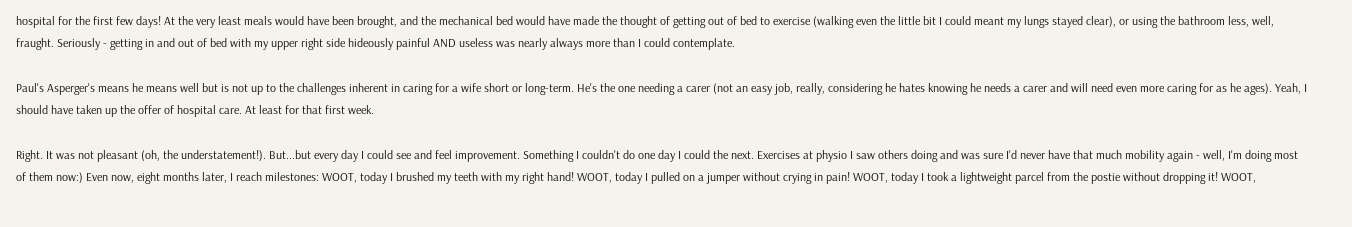hospital for the first few days! At the very least meals would have been brought, and the mechanical bed would have made the thought of getting out of bed to exercise (walking even the little bit I could meant my lungs stayed clear), or using the bathroom less, well, fraught. Seriously - getting in and out of bed with my upper right side hideously painful AND useless was nearly always more than I could contemplate.

Paul's Asperger's means he means well but is not up to the challenges inherent in caring for a wife short or long-term. He's the one needing a carer (not an easy job, really, considering he hates knowing he needs a carer and will need even more caring for as he ages). Yeah, I should have taken up the offer of hospital care. At least for that first week.

Right. It was not pleasant (oh, the understatement!). But...but every day I could see and feel improvement. Something I couldn't do one day I could the next. Exercises at physio I saw others doing and was sure I'd never have that much mobility again - well, I'm doing most of them now:) Even now, eight months later, I reach milestones: WOOT, today I brushed my teeth with my right hand! WOOT, today I pulled on a jumper without crying in pain! WOOT, today I took a lightweight parcel from the postie without dropping it! WOOT,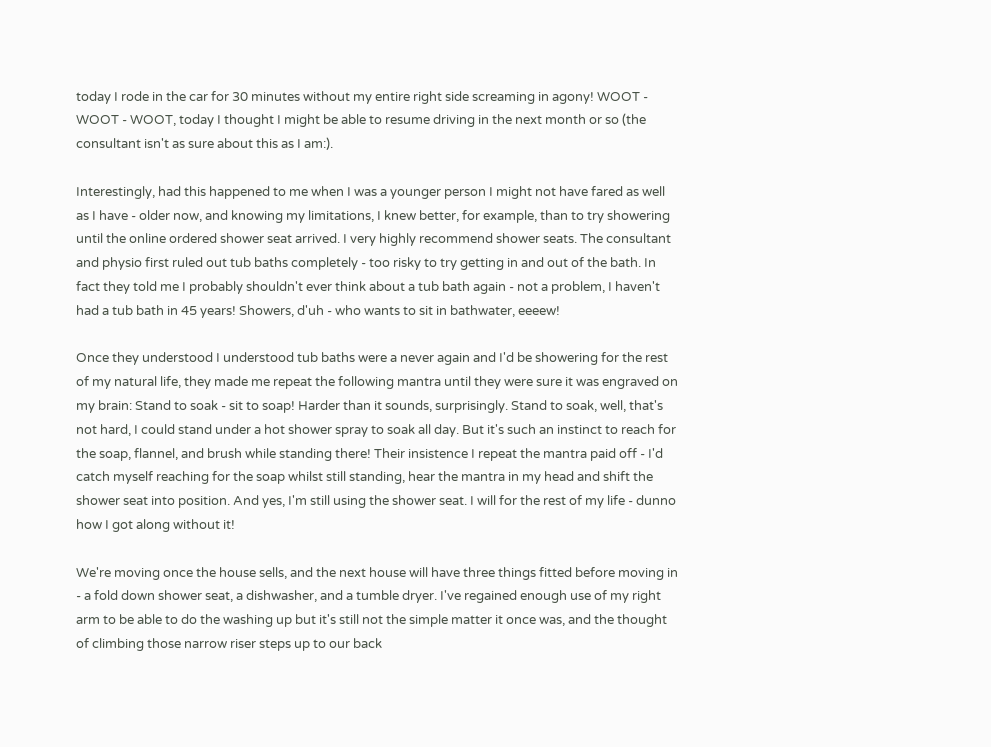today I rode in the car for 30 minutes without my entire right side screaming in agony! WOOT - WOOT - WOOT, today I thought I might be able to resume driving in the next month or so (the consultant isn't as sure about this as I am:).

Interestingly, had this happened to me when I was a younger person I might not have fared as well as I have - older now, and knowing my limitations, I knew better, for example, than to try showering until the online ordered shower seat arrived. I very highly recommend shower seats. The consultant and physio first ruled out tub baths completely - too risky to try getting in and out of the bath. In fact they told me I probably shouldn't ever think about a tub bath again - not a problem, I haven't had a tub bath in 45 years! Showers, d'uh - who wants to sit in bathwater, eeeew!

Once they understood I understood tub baths were a never again and I'd be showering for the rest of my natural life, they made me repeat the following mantra until they were sure it was engraved on my brain: Stand to soak - sit to soap! Harder than it sounds, surprisingly. Stand to soak, well, that's not hard, I could stand under a hot shower spray to soak all day. But it's such an instinct to reach for the soap, flannel, and brush while standing there! Their insistence I repeat the mantra paid off - I'd catch myself reaching for the soap whilst still standing, hear the mantra in my head and shift the shower seat into position. And yes, I'm still using the shower seat. I will for the rest of my life - dunno how I got along without it!

We're moving once the house sells, and the next house will have three things fitted before moving in - a fold down shower seat, a dishwasher, and a tumble dryer. I've regained enough use of my right arm to be able to do the washing up but it's still not the simple matter it once was, and the thought of climbing those narrow riser steps up to our back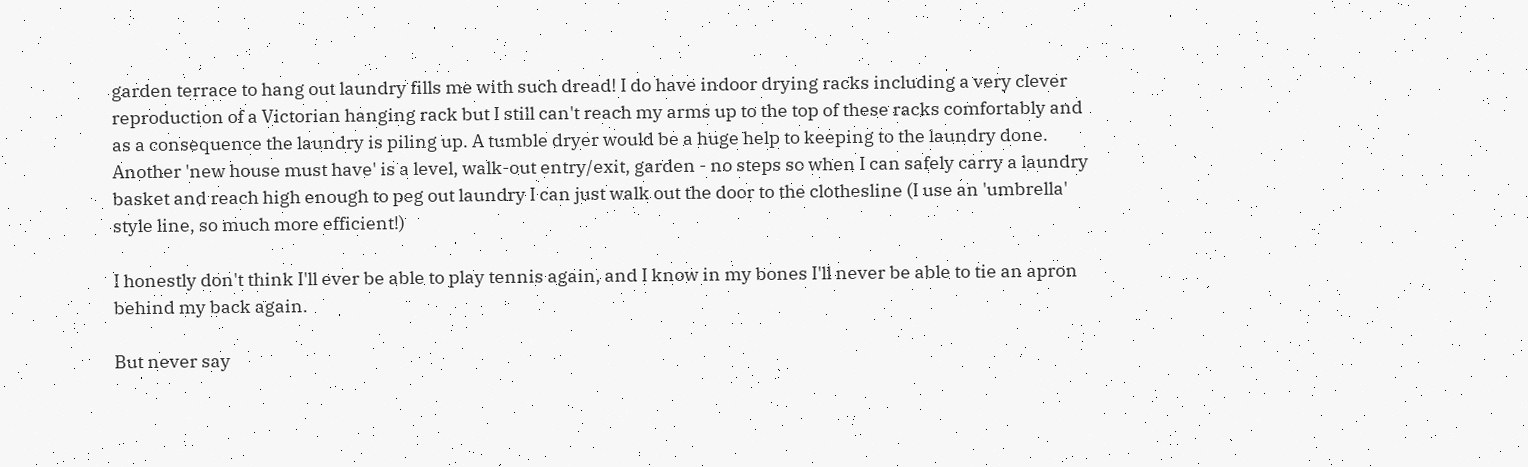garden terrace to hang out laundry fills me with such dread! I do have indoor drying racks including a very clever reproduction of a Victorian hanging rack but I still can't reach my arms up to the top of these racks comfortably and as a consequence the laundry is piling up. A tumble dryer would be a huge help to keeping to the laundry done. Another 'new house must have' is a level, walk-out entry/exit, garden - no steps so when I can safely carry a laundry basket and reach high enough to peg out laundry I can just walk out the door to the clothesline (I use an 'umbrella' style line, so much more efficient!)

I honestly don't think I'll ever be able to play tennis again, and I know in my bones I'll never be able to tie an apron behind my back again.

But never say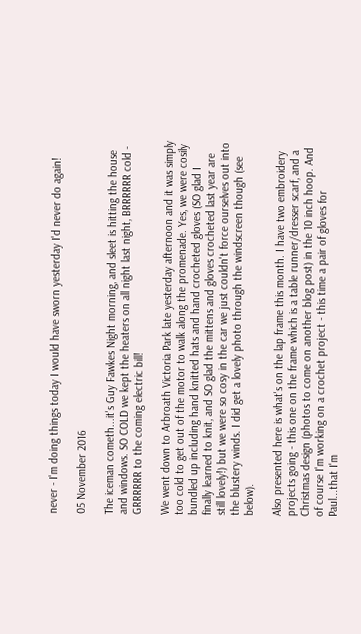never - I'm doing things today I would have sworn yesterday I'd never do again!

05 November 2016

The iceman cometh...it's Guy Fawkes Night morning, and sleet is hitting the house and windows. SO COLD we kept the heaters on all night last night, BRRRRRR cold - GRRRRRR to the coming electric bill!

We went down to Arbroath Victoria Park late yesterday afternoon and it was simply too cold to get out of the motor to walk along the promenade. Yes, we were cosily bundled up including hand knitted hats and hand crocheted gloves (SO glad I finally learned to knit, and SO glad the mittens and gloves crocheted last year are still lovely!) but we were so cosy in the car we just couldn't force ourselves out into the blustery winds. I did get a lovely photo through the windscreen though (see below).

Also presented here is what's on the lap frame this month. I have two embroidery projects going - this one on the frame which is a table runner/dresser scarf, and a Christmas design (photos to come on another blog post) in the 10 inch hoop. And of course I'm working on a crochet project - this time a pair of gloves for Paul...that I'm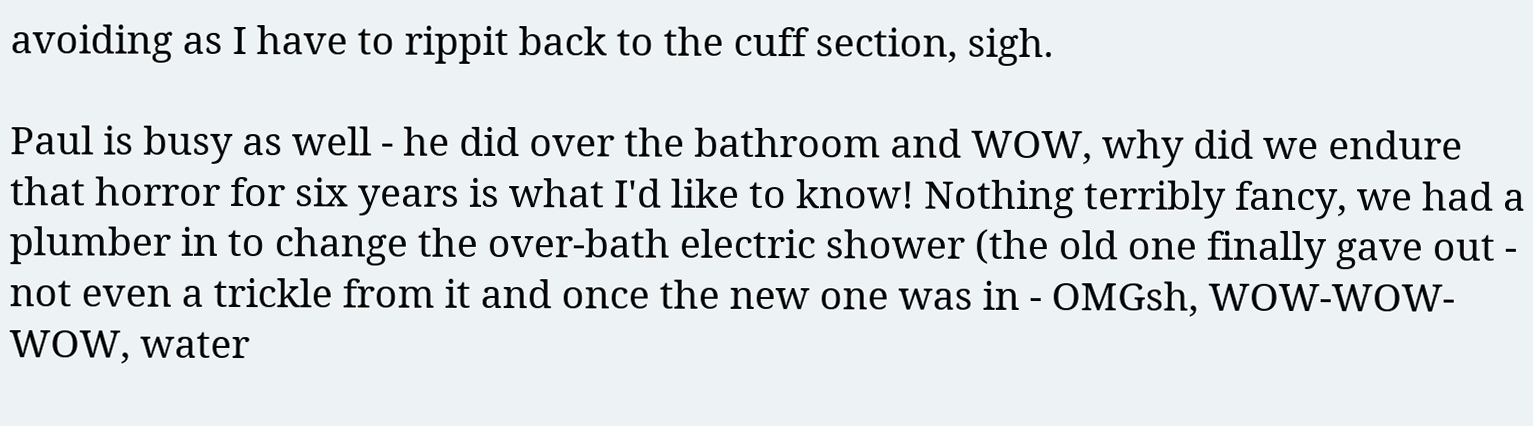avoiding as I have to rippit back to the cuff section, sigh.

Paul is busy as well - he did over the bathroom and WOW, why did we endure that horror for six years is what I'd like to know! Nothing terribly fancy, we had a plumber in to change the over-bath electric shower (the old one finally gave out - not even a trickle from it and once the new one was in - OMGsh, WOW-WOW-WOW, water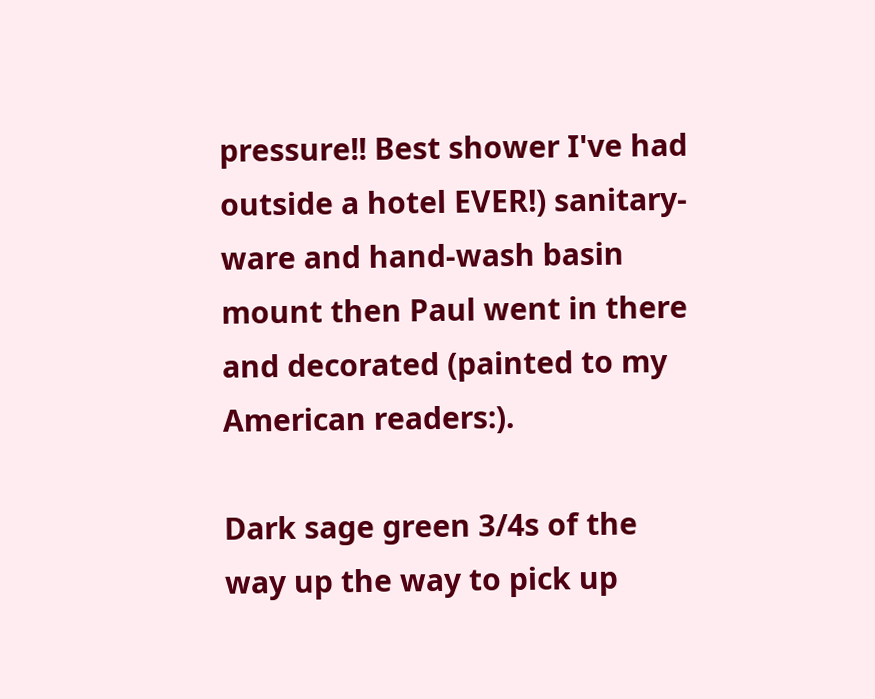pressure!! Best shower I've had outside a hotel EVER!) sanitary-ware and hand-wash basin mount then Paul went in there and decorated (painted to my American readers:).

Dark sage green 3/4s of the way up the way to pick up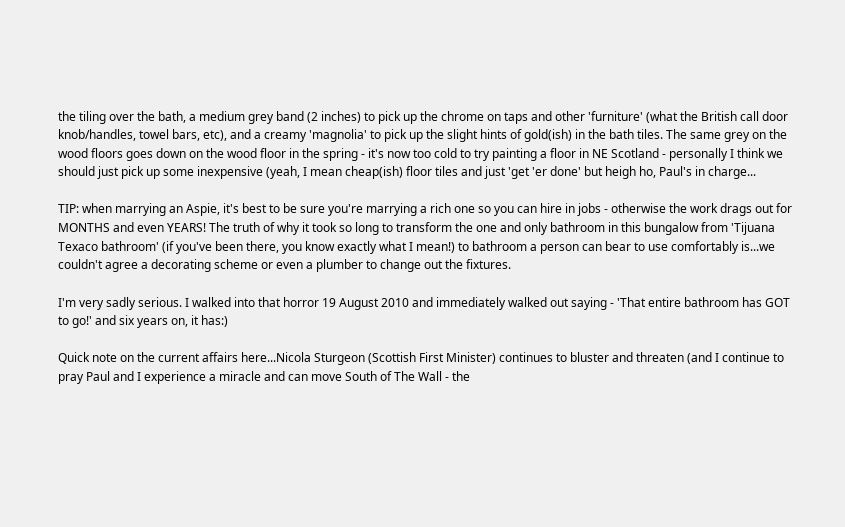the tiling over the bath, a medium grey band (2 inches) to pick up the chrome on taps and other 'furniture' (what the British call door knob/handles, towel bars, etc), and a creamy 'magnolia' to pick up the slight hints of gold(ish) in the bath tiles. The same grey on the wood floors goes down on the wood floor in the spring - it's now too cold to try painting a floor in NE Scotland - personally I think we should just pick up some inexpensive (yeah, I mean cheap(ish) floor tiles and just 'get 'er done' but heigh ho, Paul's in charge...

TIP: when marrying an Aspie, it's best to be sure you're marrying a rich one so you can hire in jobs - otherwise the work drags out for MONTHS and even YEARS! The truth of why it took so long to transform the one and only bathroom in this bungalow from 'Tijuana Texaco bathroom' (if you've been there, you know exactly what I mean!) to bathroom a person can bear to use comfortably is...we couldn't agree a decorating scheme or even a plumber to change out the fixtures.

I'm very sadly serious. I walked into that horror 19 August 2010 and immediately walked out saying - 'That entire bathroom has GOT to go!' and six years on, it has:)

Quick note on the current affairs here...Nicola Sturgeon (Scottish First Minister) continues to bluster and threaten (and I continue to pray Paul and I experience a miracle and can move South of The Wall - the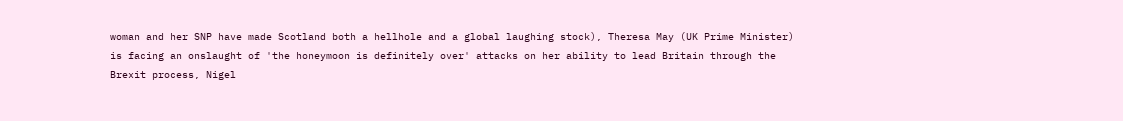woman and her SNP have made Scotland both a hellhole and a global laughing stock), Theresa May (UK Prime Minister) is facing an onslaught of 'the honeymoon is definitely over' attacks on her ability to lead Britain through the Brexit process, Nigel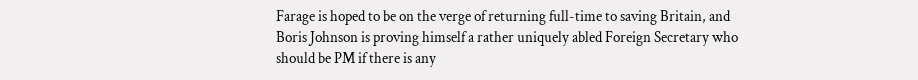Farage is hoped to be on the verge of returning full-time to saving Britain, and Boris Johnson is proving himself a rather uniquely abled Foreign Secretary who should be PM if there is any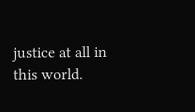justice at all in this world.